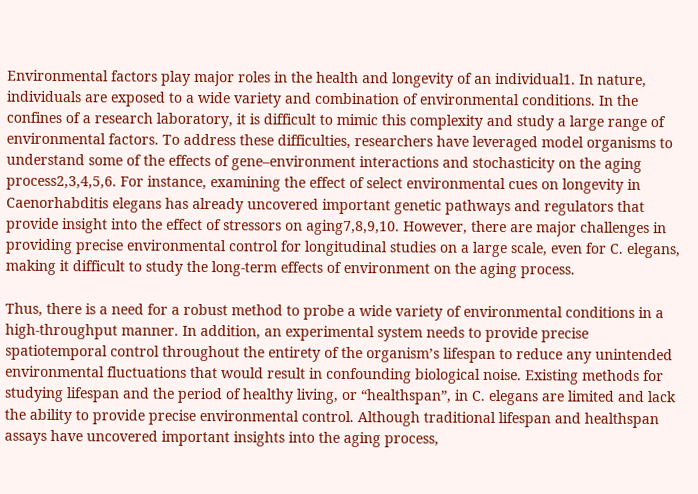Environmental factors play major roles in the health and longevity of an individual1. In nature, individuals are exposed to a wide variety and combination of environmental conditions. In the confines of a research laboratory, it is difficult to mimic this complexity and study a large range of environmental factors. To address these difficulties, researchers have leveraged model organisms to understand some of the effects of gene–environment interactions and stochasticity on the aging process2,3,4,5,6. For instance, examining the effect of select environmental cues on longevity in Caenorhabditis elegans has already uncovered important genetic pathways and regulators that provide insight into the effect of stressors on aging7,8,9,10. However, there are major challenges in providing precise environmental control for longitudinal studies on a large scale, even for C. elegans, making it difficult to study the long-term effects of environment on the aging process.

Thus, there is a need for a robust method to probe a wide variety of environmental conditions in a high-throughput manner. In addition, an experimental system needs to provide precise spatiotemporal control throughout the entirety of the organism’s lifespan to reduce any unintended environmental fluctuations that would result in confounding biological noise. Existing methods for studying lifespan and the period of healthy living, or “healthspan”, in C. elegans are limited and lack the ability to provide precise environmental control. Although traditional lifespan and healthspan assays have uncovered important insights into the aging process,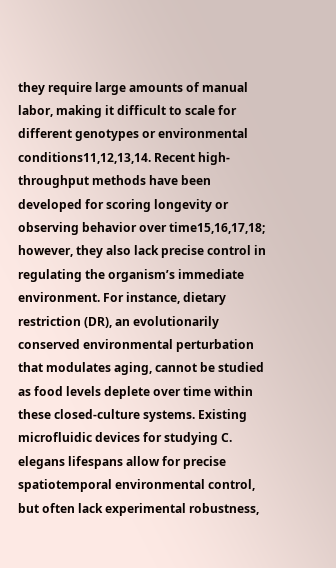they require large amounts of manual labor, making it difficult to scale for different genotypes or environmental conditions11,12,13,14. Recent high-throughput methods have been developed for scoring longevity or observing behavior over time15,16,17,18; however, they also lack precise control in regulating the organism’s immediate environment. For instance, dietary restriction (DR), an evolutionarily conserved environmental perturbation that modulates aging, cannot be studied as food levels deplete over time within these closed-culture systems. Existing microfluidic devices for studying C. elegans lifespans allow for precise spatiotemporal environmental control, but often lack experimental robustness,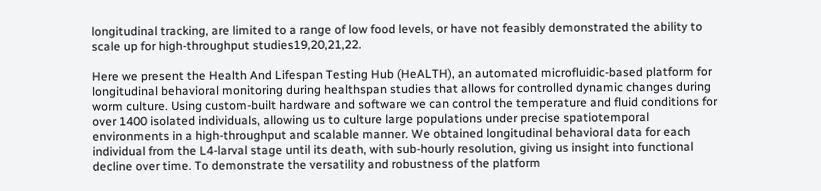longitudinal tracking, are limited to a range of low food levels, or have not feasibly demonstrated the ability to scale up for high-throughput studies19,20,21,22.

Here we present the Health And Lifespan Testing Hub (HeALTH), an automated microfluidic-based platform for longitudinal behavioral monitoring during healthspan studies that allows for controlled dynamic changes during worm culture. Using custom-built hardware and software we can control the temperature and fluid conditions for over 1400 isolated individuals, allowing us to culture large populations under precise spatiotemporal environments in a high-throughput and scalable manner. We obtained longitudinal behavioral data for each individual from the L4-larval stage until its death, with sub-hourly resolution, giving us insight into functional decline over time. To demonstrate the versatility and robustness of the platform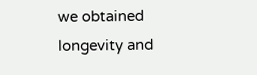we obtained longevity and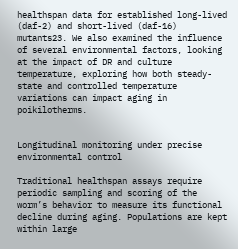healthspan data for established long-lived (daf-2) and short-lived (daf-16) mutants23. We also examined the influence of several environmental factors, looking at the impact of DR and culture temperature, exploring how both steady-state and controlled temperature variations can impact aging in poikilotherms.


Longitudinal monitoring under precise environmental control

Traditional healthspan assays require periodic sampling and scoring of the worm’s behavior to measure its functional decline during aging. Populations are kept within large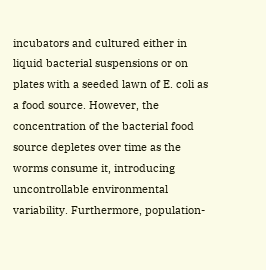incubators and cultured either in liquid bacterial suspensions or on plates with a seeded lawn of E. coli as a food source. However, the concentration of the bacterial food source depletes over time as the worms consume it, introducing uncontrollable environmental variability. Furthermore, population-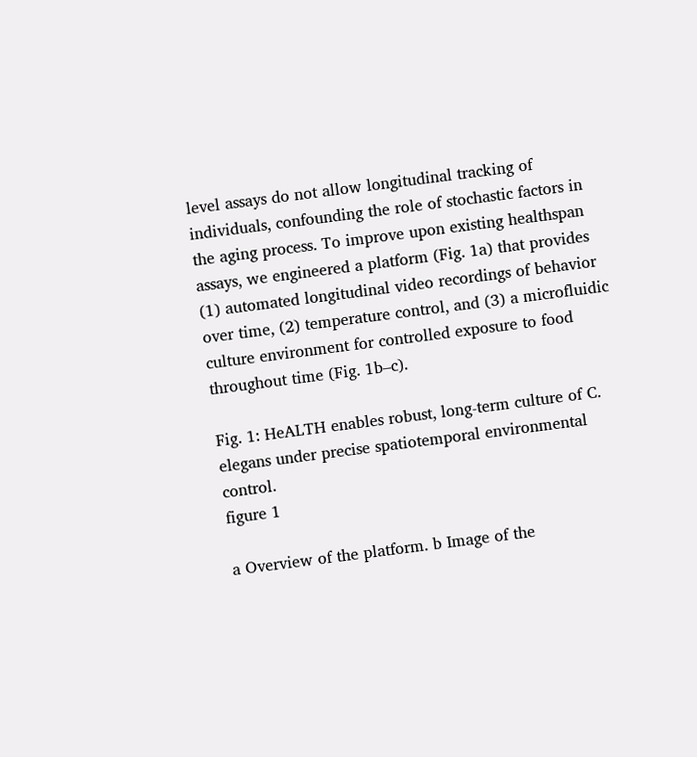level assays do not allow longitudinal tracking of individuals, confounding the role of stochastic factors in the aging process. To improve upon existing healthspan assays, we engineered a platform (Fig. 1a) that provides (1) automated longitudinal video recordings of behavior over time, (2) temperature control, and (3) a microfluidic culture environment for controlled exposure to food throughout time (Fig. 1b–c).

Fig. 1: HeALTH enables robust, long-term culture of C. elegans under precise spatiotemporal environmental control.
figure 1

a Overview of the platform. b Image of the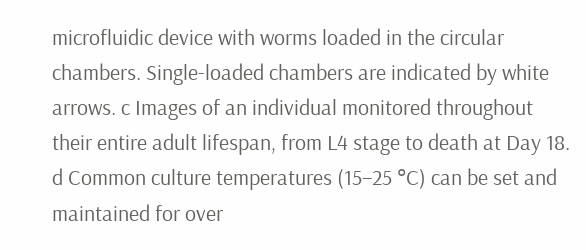microfluidic device with worms loaded in the circular chambers. Single-loaded chambers are indicated by white arrows. c Images of an individual monitored throughout their entire adult lifespan, from L4 stage to death at Day 18. d Common culture temperatures (15–25 °C) can be set and maintained for over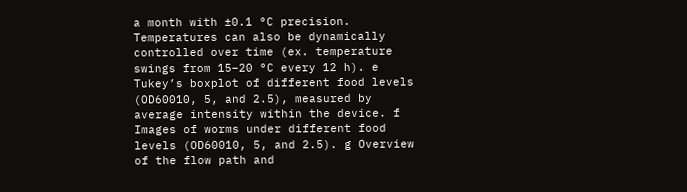a month with ±0.1 °C precision. Temperatures can also be dynamically controlled over time (ex. temperature swings from 15–20 °C every 12 h). e Tukey’s boxplot of different food levels (OD60010, 5, and 2.5), measured by average intensity within the device. f Images of worms under different food levels (OD60010, 5, and 2.5). g Overview of the flow path and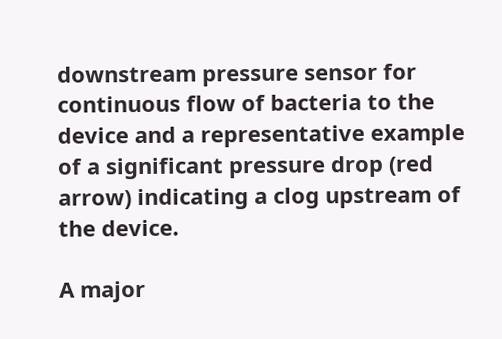downstream pressure sensor for continuous flow of bacteria to the device and a representative example of a significant pressure drop (red arrow) indicating a clog upstream of the device.

A major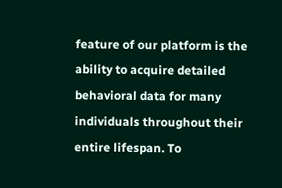feature of our platform is the ability to acquire detailed behavioral data for many individuals throughout their entire lifespan. To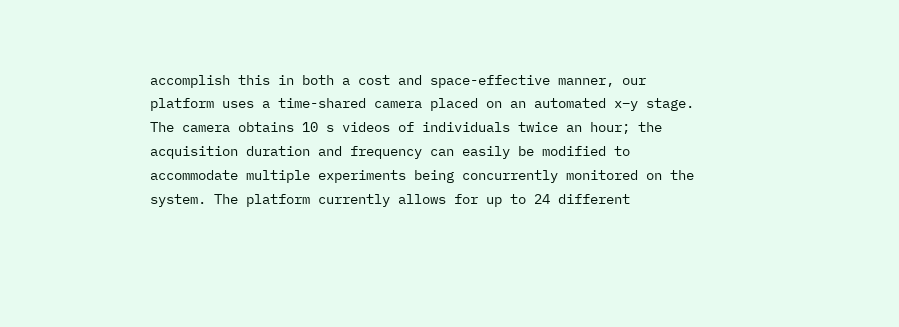accomplish this in both a cost and space-effective manner, our platform uses a time-shared camera placed on an automated x–y stage. The camera obtains 10 s videos of individuals twice an hour; the acquisition duration and frequency can easily be modified to accommodate multiple experiments being concurrently monitored on the system. The platform currently allows for up to 24 different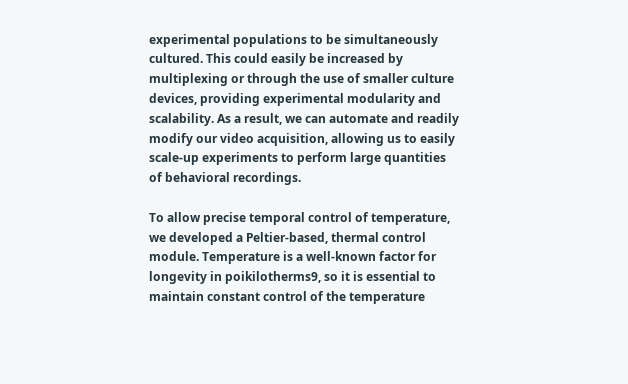experimental populations to be simultaneously cultured. This could easily be increased by multiplexing or through the use of smaller culture devices, providing experimental modularity and scalability. As a result, we can automate and readily modify our video acquisition, allowing us to easily scale-up experiments to perform large quantities of behavioral recordings.

To allow precise temporal control of temperature, we developed a Peltier-based, thermal control module. Temperature is a well-known factor for longevity in poikilotherms9, so it is essential to maintain constant control of the temperature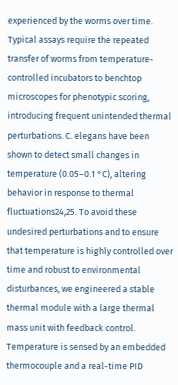experienced by the worms over time. Typical assays require the repeated transfer of worms from temperature-controlled incubators to benchtop microscopes for phenotypic scoring, introducing frequent unintended thermal perturbations. C. elegans have been shown to detect small changes in temperature (0.05–0.1 °C), altering behavior in response to thermal fluctuations24,25. To avoid these undesired perturbations and to ensure that temperature is highly controlled over time and robust to environmental disturbances, we engineered a stable thermal module with a large thermal mass unit with feedback control. Temperature is sensed by an embedded thermocouple and a real-time PID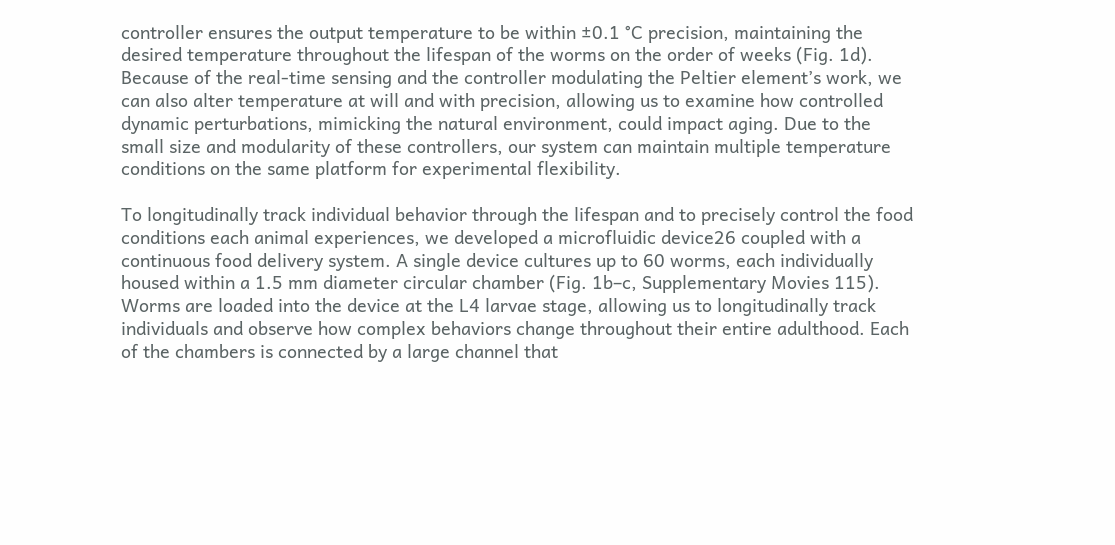controller ensures the output temperature to be within ±0.1 °C precision, maintaining the desired temperature throughout the lifespan of the worms on the order of weeks (Fig. 1d). Because of the real-time sensing and the controller modulating the Peltier element’s work, we can also alter temperature at will and with precision, allowing us to examine how controlled dynamic perturbations, mimicking the natural environment, could impact aging. Due to the small size and modularity of these controllers, our system can maintain multiple temperature conditions on the same platform for experimental flexibility.

To longitudinally track individual behavior through the lifespan and to precisely control the food conditions each animal experiences, we developed a microfluidic device26 coupled with a continuous food delivery system. A single device cultures up to 60 worms, each individually housed within a 1.5 mm diameter circular chamber (Fig. 1b–c, Supplementary Movies 115). Worms are loaded into the device at the L4 larvae stage, allowing us to longitudinally track individuals and observe how complex behaviors change throughout their entire adulthood. Each of the chambers is connected by a large channel that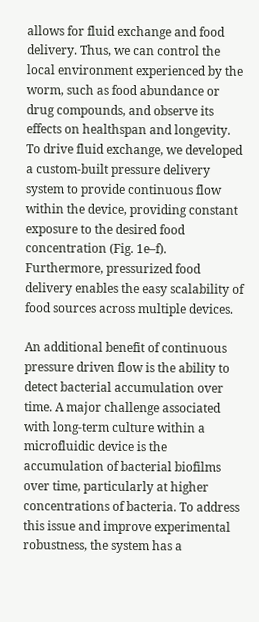allows for fluid exchange and food delivery. Thus, we can control the local environment experienced by the worm, such as food abundance or drug compounds, and observe its effects on healthspan and longevity. To drive fluid exchange, we developed a custom-built pressure delivery system to provide continuous flow within the device, providing constant exposure to the desired food concentration (Fig. 1e–f). Furthermore, pressurized food delivery enables the easy scalability of food sources across multiple devices.

An additional benefit of continuous pressure driven flow is the ability to detect bacterial accumulation over time. A major challenge associated with long-term culture within a microfluidic device is the accumulation of bacterial biofilms over time, particularly at higher concentrations of bacteria. To address this issue and improve experimental robustness, the system has a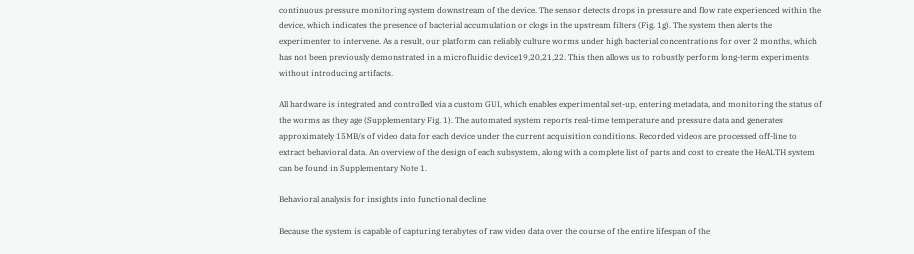continuous pressure monitoring system downstream of the device. The sensor detects drops in pressure and flow rate experienced within the device, which indicates the presence of bacterial accumulation or clogs in the upstream filters (Fig. 1g). The system then alerts the experimenter to intervene. As a result, our platform can reliably culture worms under high bacterial concentrations for over 2 months, which has not been previously demonstrated in a microfluidic device19,20,21,22. This then allows us to robustly perform long-term experiments without introducing artifacts.

All hardware is integrated and controlled via a custom GUI, which enables experimental set-up, entering metadata, and monitoring the status of the worms as they age (Supplementary Fig. 1). The automated system reports real-time temperature and pressure data and generates approximately 15MB/s of video data for each device under the current acquisition conditions. Recorded videos are processed off-line to extract behavioral data. An overview of the design of each subsystem, along with a complete list of parts and cost to create the HeALTH system can be found in Supplementary Note 1.

Behavioral analysis for insights into functional decline

Because the system is capable of capturing terabytes of raw video data over the course of the entire lifespan of the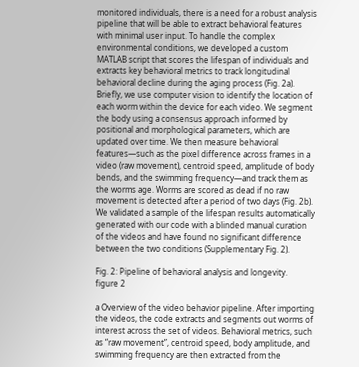monitored individuals, there is a need for a robust analysis pipeline that will be able to extract behavioral features with minimal user input. To handle the complex environmental conditions, we developed a custom MATLAB script that scores the lifespan of individuals and extracts key behavioral metrics to track longitudinal behavioral decline during the aging process (Fig. 2a). Briefly, we use computer vision to identify the location of each worm within the device for each video. We segment the body using a consensus approach informed by positional and morphological parameters, which are updated over time. We then measure behavioral features—such as the pixel difference across frames in a video (raw movement), centroid speed, amplitude of body bends, and the swimming frequency—and track them as the worms age. Worms are scored as dead if no raw movement is detected after a period of two days (Fig. 2b). We validated a sample of the lifespan results automatically generated with our code with a blinded manual curation of the videos and have found no significant difference between the two conditions (Supplementary Fig. 2).

Fig. 2: Pipeline of behavioral analysis and longevity.
figure 2

a Overview of the video behavior pipeline. After importing the videos, the code extracts and segments out worms of interest across the set of videos. Behavioral metrics, such as “raw movement”, centroid speed, body amplitude, and swimming frequency are then extracted from the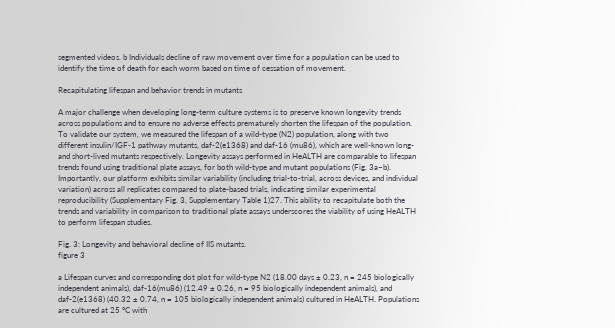segmented videos. b Individuals decline of raw movement over time for a population can be used to identify the time of death for each worm based on time of cessation of movement.

Recapitulating lifespan and behavior trends in mutants

A major challenge when developing long-term culture systems is to preserve known longevity trends across populations and to ensure no adverse effects prematurely shorten the lifespan of the population. To validate our system, we measured the lifespan of a wild-type (N2) population, along with two different insulin/IGF-1 pathway mutants, daf-2(e1368) and daf-16 (mu86), which are well-known long- and short-lived mutants respectively. Longevity assays performed in HeALTH are comparable to lifespan trends found using traditional plate assays, for both wild-type and mutant populations (Fig. 3a–b). Importantly, our platform exhibits similar variability (including trial-to-trial, across devices, and individual variation) across all replicates compared to plate-based trials, indicating similar experimental reproducibility (Supplementary Fig. 3, Supplementary Table 1)27. This ability to recapitulate both the trends and variability in comparison to traditional plate assays underscores the viability of using HeALTH to perform lifespan studies.

Fig. 3: Longevity and behavioral decline of IIS mutants.
figure 3

a Lifespan curves and corresponding dot plot for wild-type N2 (18.00 days ± 0.23, n = 245 biologically independent animals), daf-16(mu86) (12.49 ± 0.26, n = 95 biologically independent animals), and daf-2(e1368) (40.32 ± 0.74, n = 105 biologically independent animals) cultured in HeALTH. Populations are cultured at 25 °C with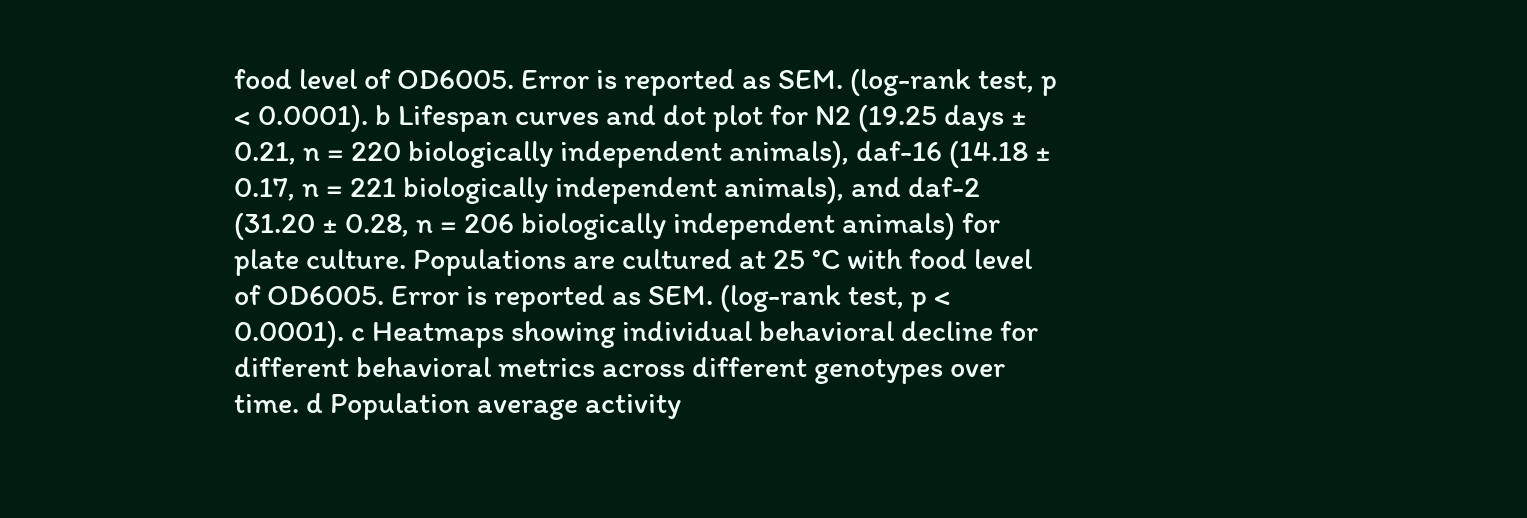food level of OD6005. Error is reported as SEM. (log-rank test, p < 0.0001). b Lifespan curves and dot plot for N2 (19.25 days ± 0.21, n = 220 biologically independent animals), daf-16 (14.18 ± 0.17, n = 221 biologically independent animals), and daf-2 (31.20 ± 0.28, n = 206 biologically independent animals) for plate culture. Populations are cultured at 25 °C with food level of OD6005. Error is reported as SEM. (log-rank test, p < 0.0001). c Heatmaps showing individual behavioral decline for different behavioral metrics across different genotypes over time. d Population average activity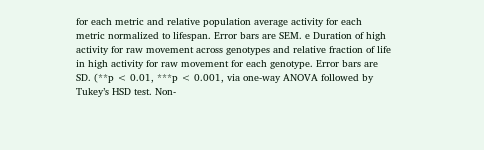for each metric and relative population average activity for each metric normalized to lifespan. Error bars are SEM. e Duration of high activity for raw movement across genotypes and relative fraction of life in high activity for raw movement for each genotype. Error bars are SD. (**p < 0.01, ***p < 0.001, via one-way ANOVA followed by Tukey’s HSD test. Non-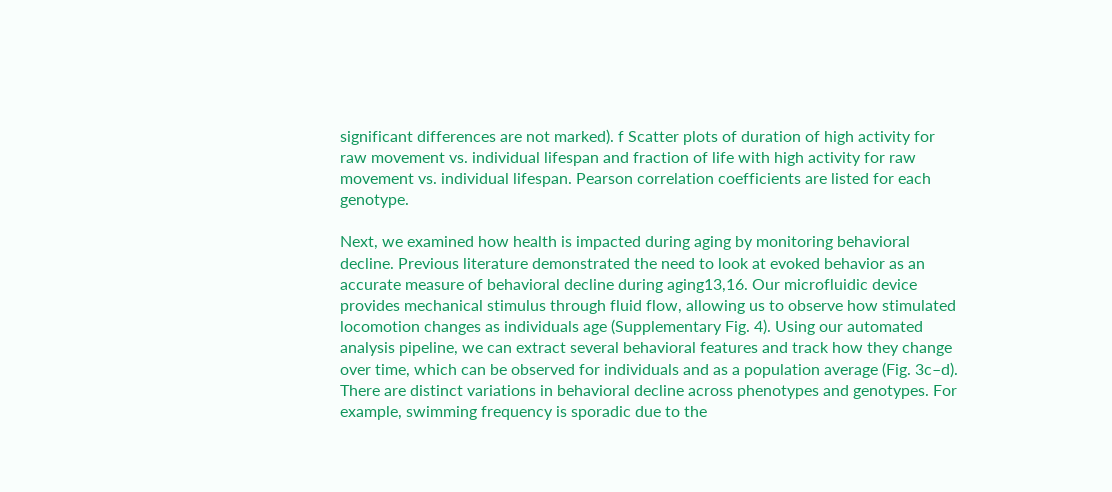significant differences are not marked). f Scatter plots of duration of high activity for raw movement vs. individual lifespan and fraction of life with high activity for raw movement vs. individual lifespan. Pearson correlation coefficients are listed for each genotype.

Next, we examined how health is impacted during aging by monitoring behavioral decline. Previous literature demonstrated the need to look at evoked behavior as an accurate measure of behavioral decline during aging13,16. Our microfluidic device provides mechanical stimulus through fluid flow, allowing us to observe how stimulated locomotion changes as individuals age (Supplementary Fig. 4). Using our automated analysis pipeline, we can extract several behavioral features and track how they change over time, which can be observed for individuals and as a population average (Fig. 3c–d). There are distinct variations in behavioral decline across phenotypes and genotypes. For example, swimming frequency is sporadic due to the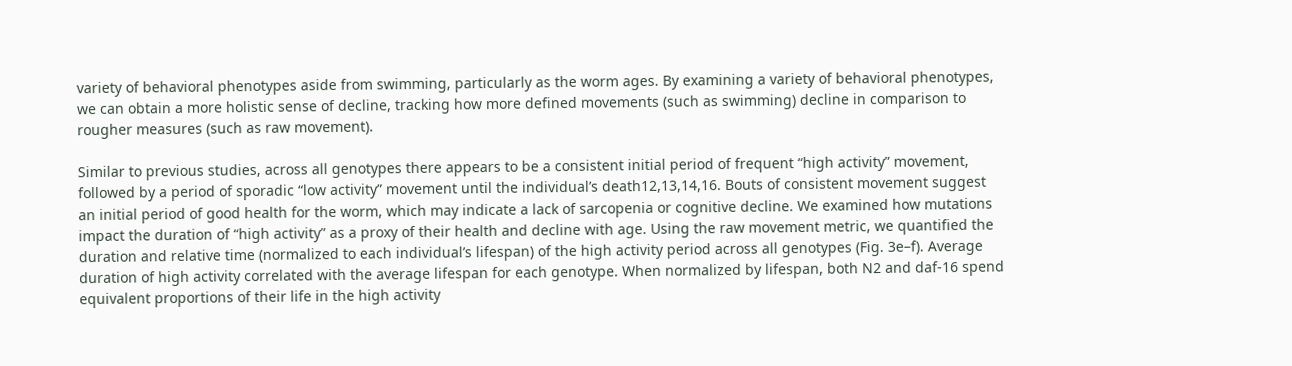variety of behavioral phenotypes aside from swimming, particularly as the worm ages. By examining a variety of behavioral phenotypes, we can obtain a more holistic sense of decline, tracking how more defined movements (such as swimming) decline in comparison to rougher measures (such as raw movement).

Similar to previous studies, across all genotypes there appears to be a consistent initial period of frequent “high activity” movement, followed by a period of sporadic “low activity” movement until the individual’s death12,13,14,16. Bouts of consistent movement suggest an initial period of good health for the worm, which may indicate a lack of sarcopenia or cognitive decline. We examined how mutations impact the duration of “high activity” as a proxy of their health and decline with age. Using the raw movement metric, we quantified the duration and relative time (normalized to each individual’s lifespan) of the high activity period across all genotypes (Fig. 3e–f). Average duration of high activity correlated with the average lifespan for each genotype. When normalized by lifespan, both N2 and daf-16 spend equivalent proportions of their life in the high activity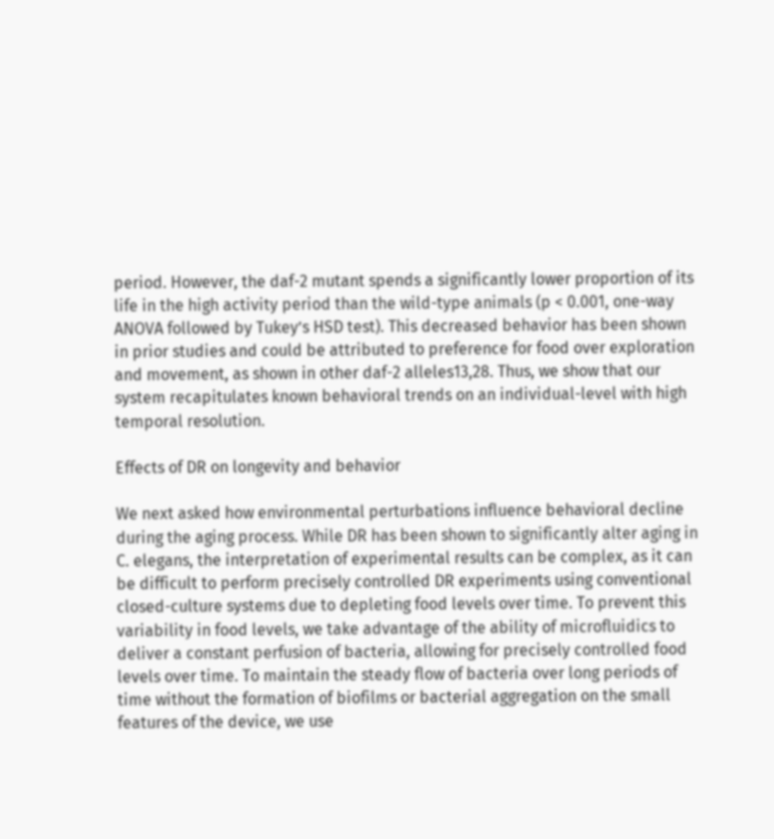period. However, the daf-2 mutant spends a significantly lower proportion of its life in the high activity period than the wild-type animals (p < 0.001, one-way ANOVA followed by Tukey’s HSD test). This decreased behavior has been shown in prior studies and could be attributed to preference for food over exploration and movement, as shown in other daf-2 alleles13,28. Thus, we show that our system recapitulates known behavioral trends on an individual-level with high temporal resolution.

Effects of DR on longevity and behavior

We next asked how environmental perturbations influence behavioral decline during the aging process. While DR has been shown to significantly alter aging in C. elegans, the interpretation of experimental results can be complex, as it can be difficult to perform precisely controlled DR experiments using conventional closed-culture systems due to depleting food levels over time. To prevent this variability in food levels, we take advantage of the ability of microfluidics to deliver a constant perfusion of bacteria, allowing for precisely controlled food levels over time. To maintain the steady flow of bacteria over long periods of time without the formation of biofilms or bacterial aggregation on the small features of the device, we use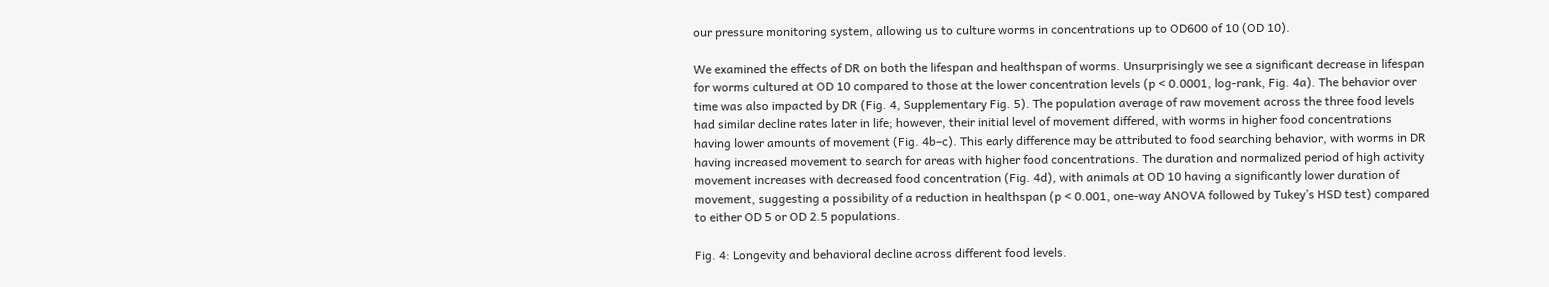our pressure monitoring system, allowing us to culture worms in concentrations up to OD600 of 10 (OD 10).

We examined the effects of DR on both the lifespan and healthspan of worms. Unsurprisingly we see a significant decrease in lifespan for worms cultured at OD 10 compared to those at the lower concentration levels (p < 0.0001, log-rank, Fig. 4a). The behavior over time was also impacted by DR (Fig. 4, Supplementary Fig. 5). The population average of raw movement across the three food levels had similar decline rates later in life; however, their initial level of movement differed, with worms in higher food concentrations having lower amounts of movement (Fig. 4b–c). This early difference may be attributed to food searching behavior, with worms in DR having increased movement to search for areas with higher food concentrations. The duration and normalized period of high activity movement increases with decreased food concentration (Fig. 4d), with animals at OD 10 having a significantly lower duration of movement, suggesting a possibility of a reduction in healthspan (p < 0.001, one-way ANOVA followed by Tukey’s HSD test) compared to either OD 5 or OD 2.5 populations.

Fig. 4: Longevity and behavioral decline across different food levels.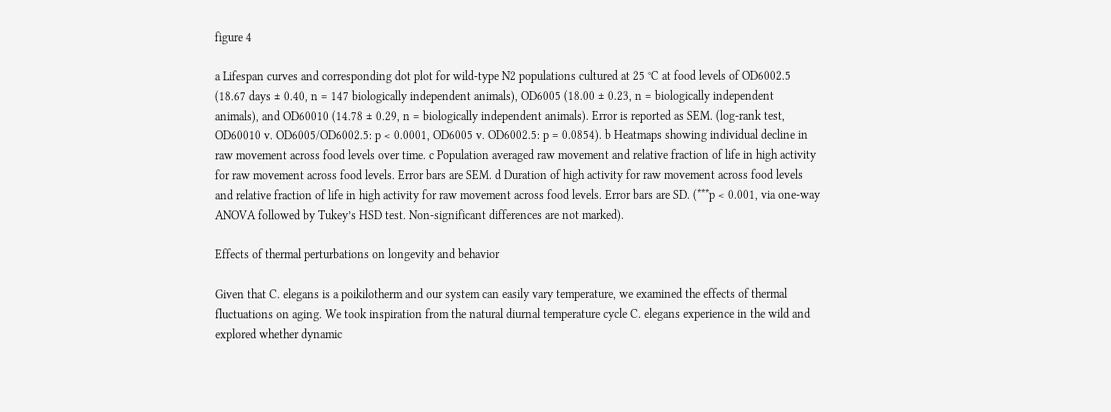figure 4

a Lifespan curves and corresponding dot plot for wild-type N2 populations cultured at 25 °C at food levels of OD6002.5 (18.67 days ± 0.40, n = 147 biologically independent animals), OD6005 (18.00 ± 0.23, n = biologically independent animals), and OD60010 (14.78 ± 0.29, n = biologically independent animals). Error is reported as SEM. (log-rank test, OD60010 v. OD6005/OD6002.5: p < 0.0001, OD6005 v. OD6002.5: p = 0.0854). b Heatmaps showing individual decline in raw movement across food levels over time. c Population averaged raw movement and relative fraction of life in high activity for raw movement across food levels. Error bars are SEM. d Duration of high activity for raw movement across food levels and relative fraction of life in high activity for raw movement across food levels. Error bars are SD. (***p < 0.001, via one-way ANOVA followed by Tukey’s HSD test. Non-significant differences are not marked).

Effects of thermal perturbations on longevity and behavior

Given that C. elegans is a poikilotherm and our system can easily vary temperature, we examined the effects of thermal fluctuations on aging. We took inspiration from the natural diurnal temperature cycle C. elegans experience in the wild and explored whether dynamic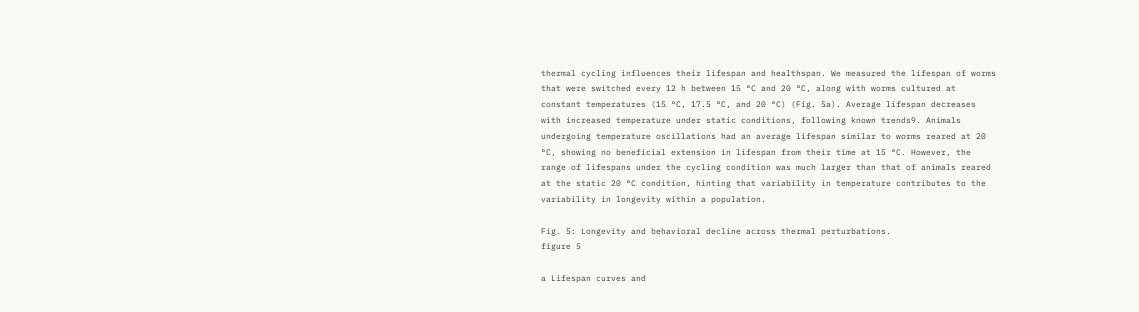thermal cycling influences their lifespan and healthspan. We measured the lifespan of worms that were switched every 12 h between 15 °C and 20 °C, along with worms cultured at constant temperatures (15 °C, 17.5 °C, and 20 °C) (Fig. 5a). Average lifespan decreases with increased temperature under static conditions, following known trends9. Animals undergoing temperature oscillations had an average lifespan similar to worms reared at 20 °C, showing no beneficial extension in lifespan from their time at 15 °C. However, the range of lifespans under the cycling condition was much larger than that of animals reared at the static 20 °C condition, hinting that variability in temperature contributes to the variability in longevity within a population.

Fig. 5: Longevity and behavioral decline across thermal perturbations.
figure 5

a Lifespan curves and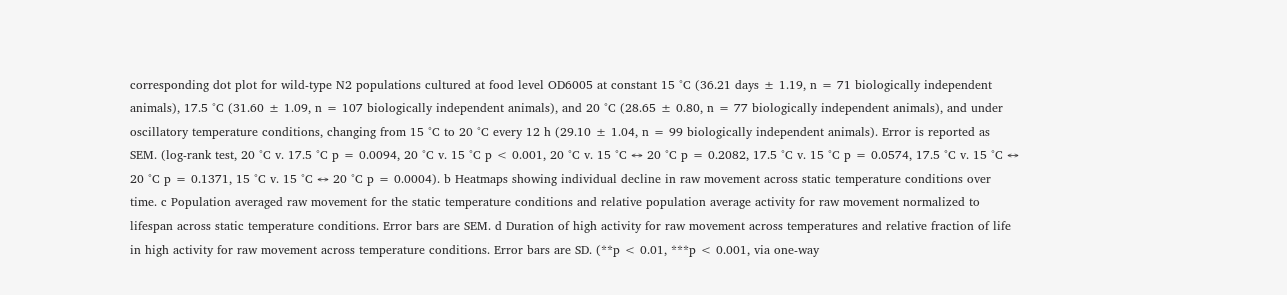corresponding dot plot for wild-type N2 populations cultured at food level OD6005 at constant 15 °C (36.21 days ± 1.19, n = 71 biologically independent animals), 17.5 °C (31.60 ± 1.09, n = 107 biologically independent animals), and 20 °C (28.65 ± 0.80, n = 77 biologically independent animals), and under oscillatory temperature conditions, changing from 15 °C to 20 °C every 12 h (29.10 ± 1.04, n = 99 biologically independent animals). Error is reported as SEM. (log-rank test, 20 °C v. 17.5 °C p = 0.0094, 20 °C v. 15 °C p < 0.001, 20 °C v. 15 °C ↔ 20 °C p = 0.2082, 17.5 °C v. 15 °C p = 0.0574, 17.5 °C v. 15 °C ↔ 20 °C p = 0.1371, 15 °C v. 15 °C ↔ 20 °C p = 0.0004). b Heatmaps showing individual decline in raw movement across static temperature conditions over time. c Population averaged raw movement for the static temperature conditions and relative population average activity for raw movement normalized to lifespan across static temperature conditions. Error bars are SEM. d Duration of high activity for raw movement across temperatures and relative fraction of life in high activity for raw movement across temperature conditions. Error bars are SD. (**p < 0.01, ***p < 0.001, via one-way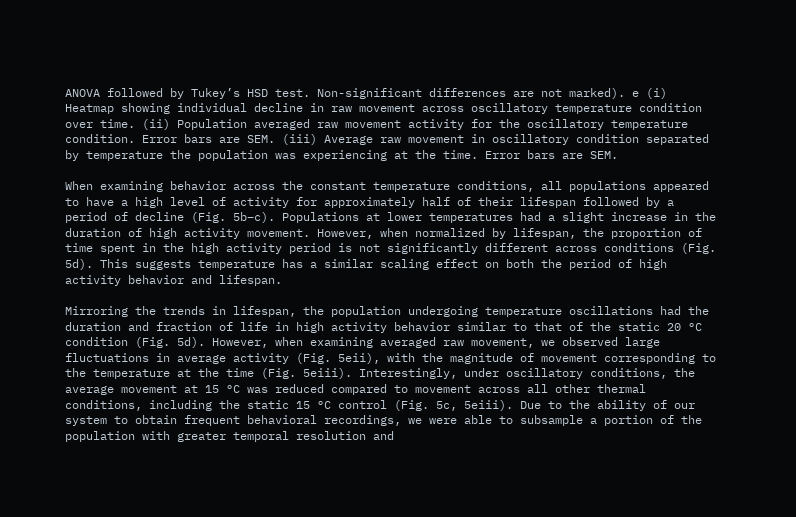ANOVA followed by Tukey’s HSD test. Non-significant differences are not marked). e (i) Heatmap showing individual decline in raw movement across oscillatory temperature condition over time. (ii) Population averaged raw movement activity for the oscillatory temperature condition. Error bars are SEM. (iii) Average raw movement in oscillatory condition separated by temperature the population was experiencing at the time. Error bars are SEM.

When examining behavior across the constant temperature conditions, all populations appeared to have a high level of activity for approximately half of their lifespan followed by a period of decline (Fig. 5b–c). Populations at lower temperatures had a slight increase in the duration of high activity movement. However, when normalized by lifespan, the proportion of time spent in the high activity period is not significantly different across conditions (Fig. 5d). This suggests temperature has a similar scaling effect on both the period of high activity behavior and lifespan.

Mirroring the trends in lifespan, the population undergoing temperature oscillations had the duration and fraction of life in high activity behavior similar to that of the static 20 °C condition (Fig. 5d). However, when examining averaged raw movement, we observed large fluctuations in average activity (Fig. 5eii), with the magnitude of movement corresponding to the temperature at the time (Fig. 5eiii). Interestingly, under oscillatory conditions, the average movement at 15 °C was reduced compared to movement across all other thermal conditions, including the static 15 °C control (Fig. 5c, 5eiii). Due to the ability of our system to obtain frequent behavioral recordings, we were able to subsample a portion of the population with greater temporal resolution and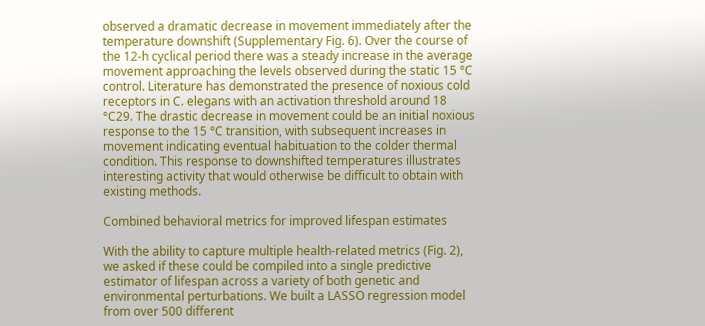observed a dramatic decrease in movement immediately after the temperature downshift (Supplementary Fig. 6). Over the course of the 12-h cyclical period there was a steady increase in the average movement approaching the levels observed during the static 15 °C control. Literature has demonstrated the presence of noxious cold receptors in C. elegans with an activation threshold around 18 °C29. The drastic decrease in movement could be an initial noxious response to the 15 °C transition, with subsequent increases in movement indicating eventual habituation to the colder thermal condition. This response to downshifted temperatures illustrates interesting activity that would otherwise be difficult to obtain with existing methods.

Combined behavioral metrics for improved lifespan estimates

With the ability to capture multiple health-related metrics (Fig. 2), we asked if these could be compiled into a single predictive estimator of lifespan across a variety of both genetic and environmental perturbations. We built a LASSO regression model from over 500 different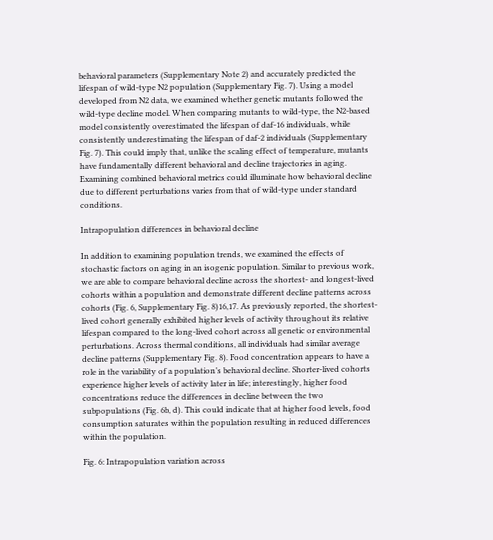behavioral parameters (Supplementary Note 2) and accurately predicted the lifespan of wild-type N2 population (Supplementary Fig. 7). Using a model developed from N2 data, we examined whether genetic mutants followed the wild-type decline model. When comparing mutants to wild-type, the N2-based model consistently overestimated the lifespan of daf-16 individuals, while consistently underestimating the lifespan of daf-2 individuals (Supplementary Fig. 7). This could imply that, unlike the scaling effect of temperature, mutants have fundamentally different behavioral and decline trajectories in aging. Examining combined behavioral metrics could illuminate how behavioral decline due to different perturbations varies from that of wild-type under standard conditions.

Intrapopulation differences in behavioral decline

In addition to examining population trends, we examined the effects of stochastic factors on aging in an isogenic population. Similar to previous work, we are able to compare behavioral decline across the shortest- and longest-lived cohorts within a population and demonstrate different decline patterns across cohorts (Fig. 6, Supplementary Fig. 8)16,17. As previously reported, the shortest-lived cohort generally exhibited higher levels of activity throughout its relative lifespan compared to the long-lived cohort across all genetic or environmental perturbations. Across thermal conditions, all individuals had similar average decline patterns (Supplementary Fig. 8). Food concentration appears to have a role in the variability of a population’s behavioral decline. Shorter-lived cohorts experience higher levels of activity later in life; interestingly, higher food concentrations reduce the differences in decline between the two subpopulations (Fig. 6b, d). This could indicate that at higher food levels, food consumption saturates within the population resulting in reduced differences within the population.

Fig. 6: Intrapopulation variation across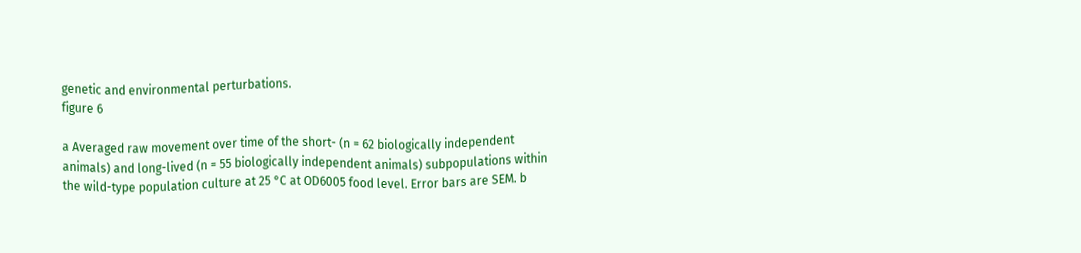genetic and environmental perturbations.
figure 6

a Averaged raw movement over time of the short- (n = 62 biologically independent animals) and long-lived (n = 55 biologically independent animals) subpopulations within the wild-type population culture at 25 °C at OD6005 food level. Error bars are SEM. b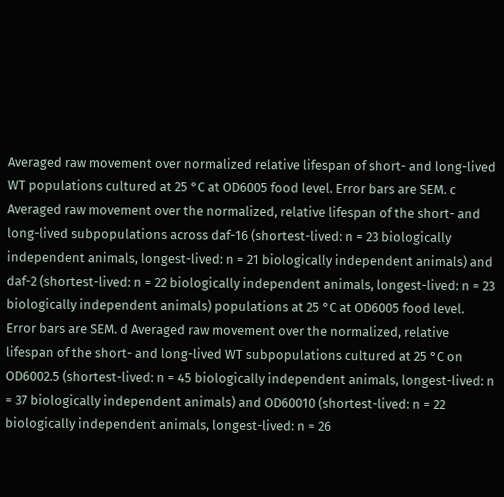Averaged raw movement over normalized relative lifespan of short- and long-lived WT populations cultured at 25 °C at OD6005 food level. Error bars are SEM. c Averaged raw movement over the normalized, relative lifespan of the short- and long-lived subpopulations across daf-16 (shortest-lived: n = 23 biologically independent animals, longest-lived: n = 21 biologically independent animals) and daf-2 (shortest-lived: n = 22 biologically independent animals, longest-lived: n = 23 biologically independent animals) populations at 25 °C at OD6005 food level. Error bars are SEM. d Averaged raw movement over the normalized, relative lifespan of the short- and long-lived WT subpopulations cultured at 25 °C on OD6002.5 (shortest-lived: n = 45 biologically independent animals, longest-lived: n = 37 biologically independent animals) and OD60010 (shortest-lived: n = 22 biologically independent animals, longest-lived: n = 26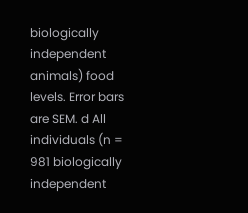biologically independent animals) food levels. Error bars are SEM. d All individuals (n = 981 biologically independent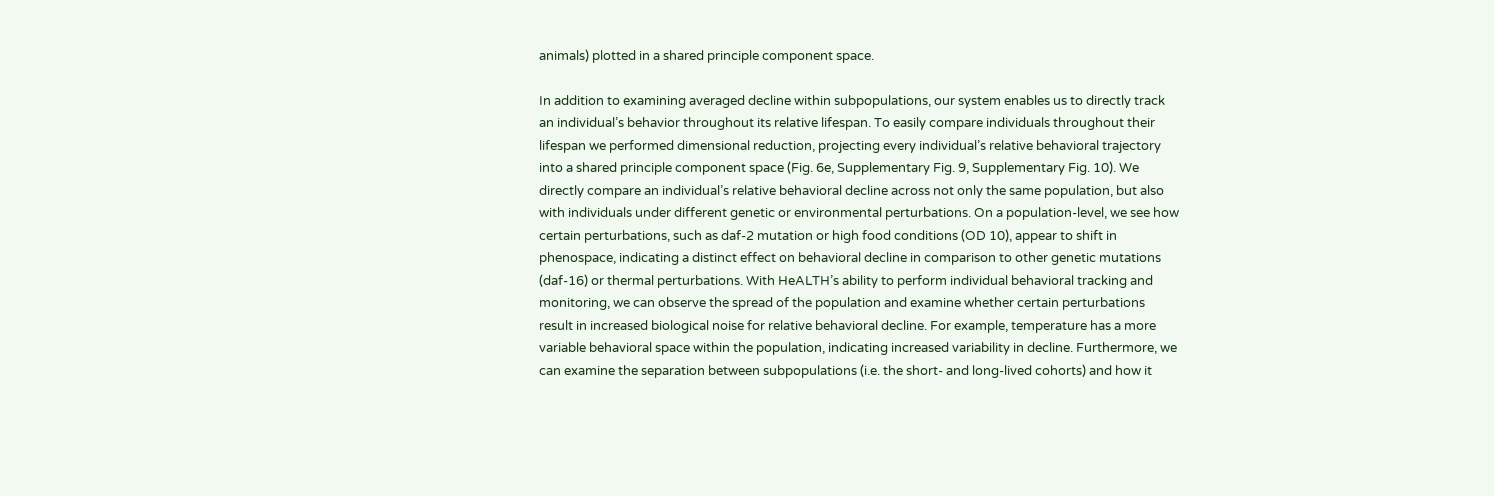animals) plotted in a shared principle component space.

In addition to examining averaged decline within subpopulations, our system enables us to directly track an individual’s behavior throughout its relative lifespan. To easily compare individuals throughout their lifespan we performed dimensional reduction, projecting every individual’s relative behavioral trajectory into a shared principle component space (Fig. 6e, Supplementary Fig. 9, Supplementary Fig. 10). We directly compare an individual’s relative behavioral decline across not only the same population, but also with individuals under different genetic or environmental perturbations. On a population-level, we see how certain perturbations, such as daf-2 mutation or high food conditions (OD 10), appear to shift in phenospace, indicating a distinct effect on behavioral decline in comparison to other genetic mutations (daf-16) or thermal perturbations. With HeALTH’s ability to perform individual behavioral tracking and monitoring, we can observe the spread of the population and examine whether certain perturbations result in increased biological noise for relative behavioral decline. For example, temperature has a more variable behavioral space within the population, indicating increased variability in decline. Furthermore, we can examine the separation between subpopulations (i.e. the short- and long-lived cohorts) and how it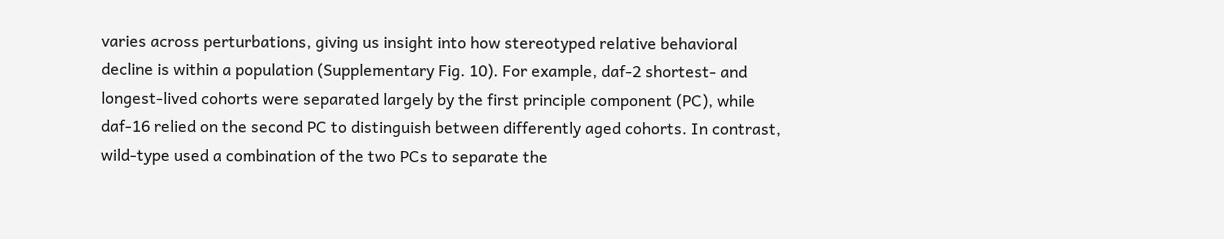varies across perturbations, giving us insight into how stereotyped relative behavioral decline is within a population (Supplementary Fig. 10). For example, daf-2 shortest- and longest-lived cohorts were separated largely by the first principle component (PC), while daf-16 relied on the second PC to distinguish between differently aged cohorts. In contrast, wild-type used a combination of the two PCs to separate the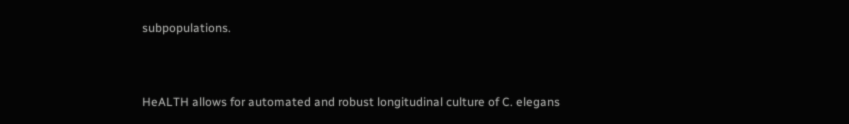subpopulations.


HeALTH allows for automated and robust longitudinal culture of C. elegans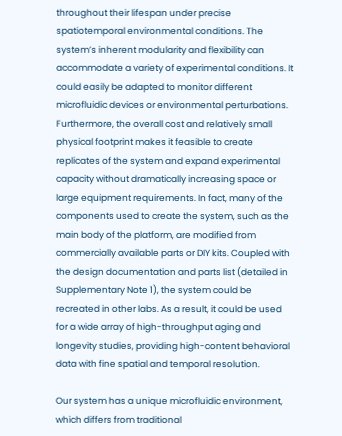throughout their lifespan under precise spatiotemporal environmental conditions. The system’s inherent modularity and flexibility can accommodate a variety of experimental conditions. It could easily be adapted to monitor different microfluidic devices or environmental perturbations. Furthermore, the overall cost and relatively small physical footprint makes it feasible to create replicates of the system and expand experimental capacity without dramatically increasing space or large equipment requirements. In fact, many of the components used to create the system, such as the main body of the platform, are modified from commercially available parts or DIY kits. Coupled with the design documentation and parts list (detailed in Supplementary Note 1), the system could be recreated in other labs. As a result, it could be used for a wide array of high-throughput aging and longevity studies, providing high-content behavioral data with fine spatial and temporal resolution.

Our system has a unique microfluidic environment, which differs from traditional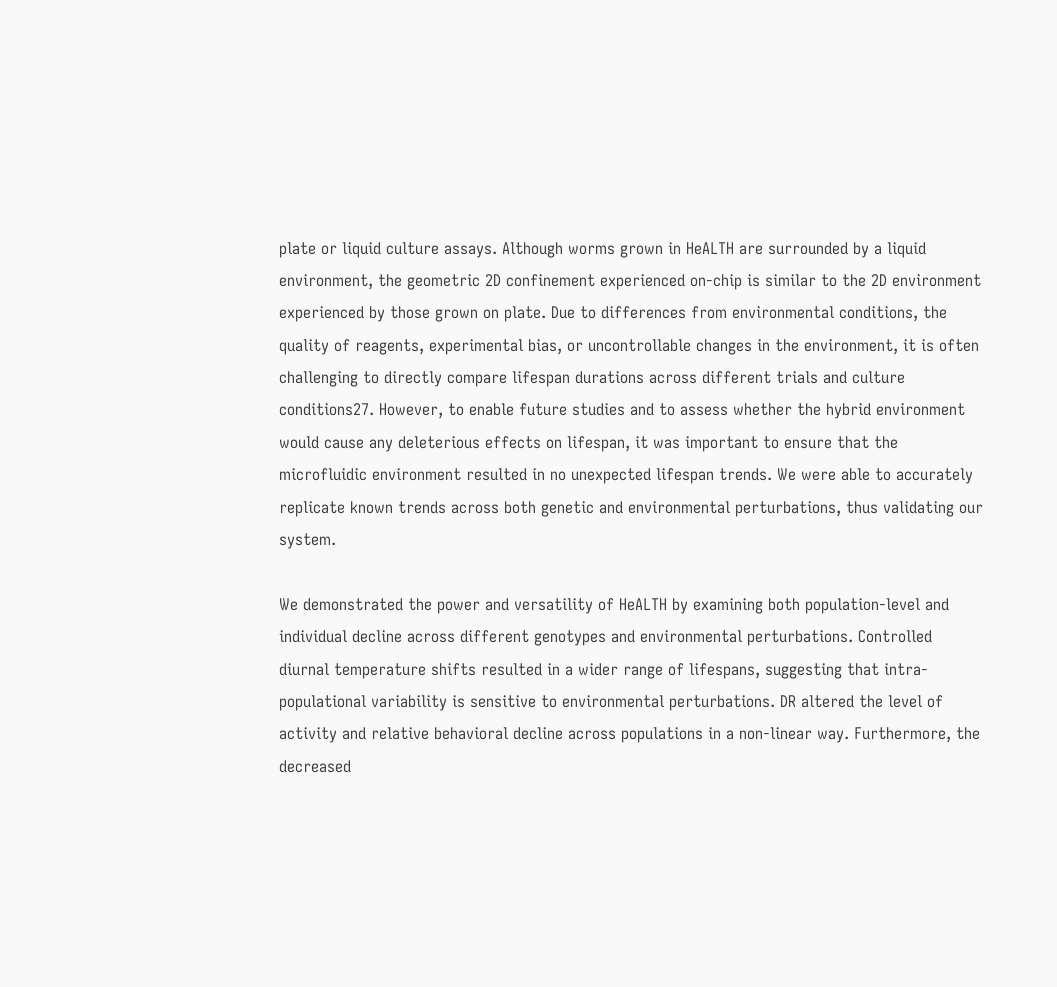plate or liquid culture assays. Although worms grown in HeALTH are surrounded by a liquid environment, the geometric 2D confinement experienced on-chip is similar to the 2D environment experienced by those grown on plate. Due to differences from environmental conditions, the quality of reagents, experimental bias, or uncontrollable changes in the environment, it is often challenging to directly compare lifespan durations across different trials and culture conditions27. However, to enable future studies and to assess whether the hybrid environment would cause any deleterious effects on lifespan, it was important to ensure that the microfluidic environment resulted in no unexpected lifespan trends. We were able to accurately replicate known trends across both genetic and environmental perturbations, thus validating our system.

We demonstrated the power and versatility of HeALTH by examining both population-level and individual decline across different genotypes and environmental perturbations. Controlled diurnal temperature shifts resulted in a wider range of lifespans, suggesting that intra-populational variability is sensitive to environmental perturbations. DR altered the level of activity and relative behavioral decline across populations in a non-linear way. Furthermore, the decreased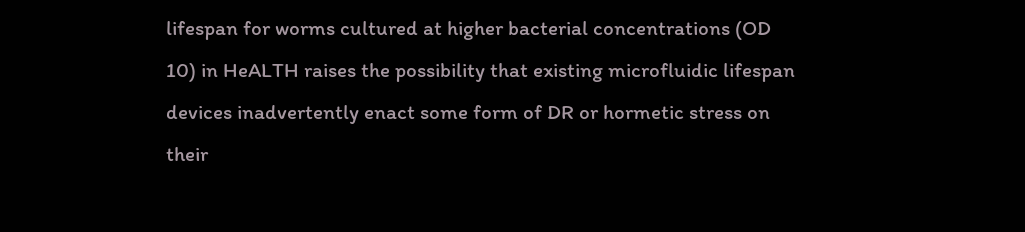lifespan for worms cultured at higher bacterial concentrations (OD 10) in HeALTH raises the possibility that existing microfluidic lifespan devices inadvertently enact some form of DR or hormetic stress on their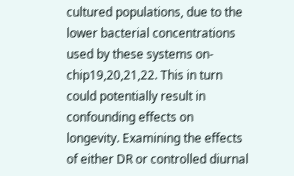cultured populations, due to the lower bacterial concentrations used by these systems on-chip19,20,21,22. This in turn could potentially result in confounding effects on longevity. Examining the effects of either DR or controlled diurnal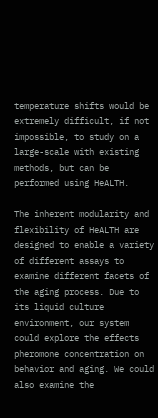temperature shifts would be extremely difficult, if not impossible, to study on a large-scale with existing methods, but can be performed using HeALTH.

The inherent modularity and flexibility of HeALTH are designed to enable a variety of different assays to examine different facets of the aging process. Due to its liquid culture environment, our system could explore the effects pheromone concentration on behavior and aging. We could also examine the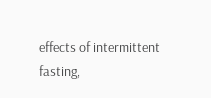effects of intermittent fasting,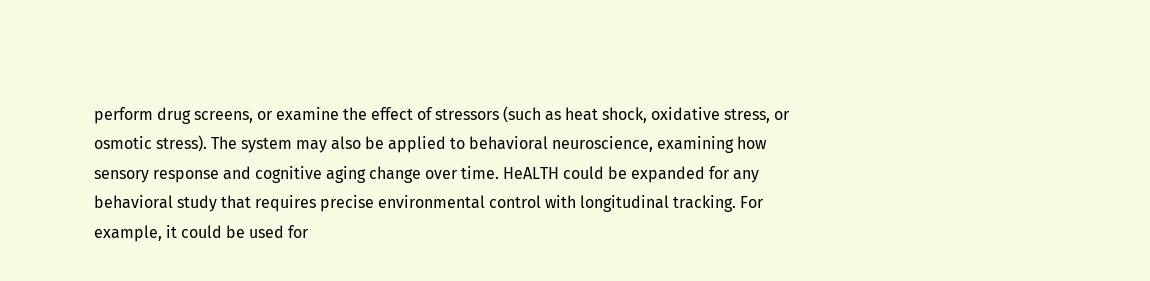perform drug screens, or examine the effect of stressors (such as heat shock, oxidative stress, or osmotic stress). The system may also be applied to behavioral neuroscience, examining how sensory response and cognitive aging change over time. HeALTH could be expanded for any behavioral study that requires precise environmental control with longitudinal tracking. For example, it could be used for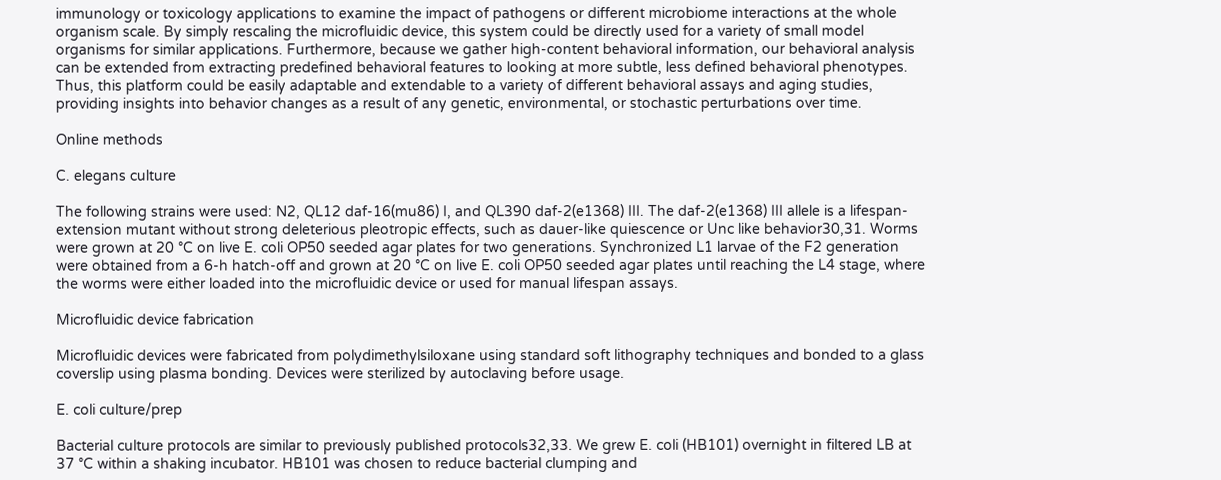immunology or toxicology applications to examine the impact of pathogens or different microbiome interactions at the whole organism scale. By simply rescaling the microfluidic device, this system could be directly used for a variety of small model organisms for similar applications. Furthermore, because we gather high-content behavioral information, our behavioral analysis can be extended from extracting predefined behavioral features to looking at more subtle, less defined behavioral phenotypes. Thus, this platform could be easily adaptable and extendable to a variety of different behavioral assays and aging studies, providing insights into behavior changes as a result of any genetic, environmental, or stochastic perturbations over time.

Online methods

C. elegans culture

The following strains were used: N2, QL12 daf-16(mu86) I, and QL390 daf-2(e1368) III. The daf-2(e1368) III allele is a lifespan-extension mutant without strong deleterious pleotropic effects, such as dauer-like quiescence or Unc like behavior30,31. Worms were grown at 20 °C on live E. coli OP50 seeded agar plates for two generations. Synchronized L1 larvae of the F2 generation were obtained from a 6-h hatch-off and grown at 20 °C on live E. coli OP50 seeded agar plates until reaching the L4 stage, where the worms were either loaded into the microfluidic device or used for manual lifespan assays.

Microfluidic device fabrication

Microfluidic devices were fabricated from polydimethylsiloxane using standard soft lithography techniques and bonded to a glass coverslip using plasma bonding. Devices were sterilized by autoclaving before usage.

E. coli culture/prep

Bacterial culture protocols are similar to previously published protocols32,33. We grew E. coli (HB101) overnight in filtered LB at 37 °C within a shaking incubator. HB101 was chosen to reduce bacterial clumping and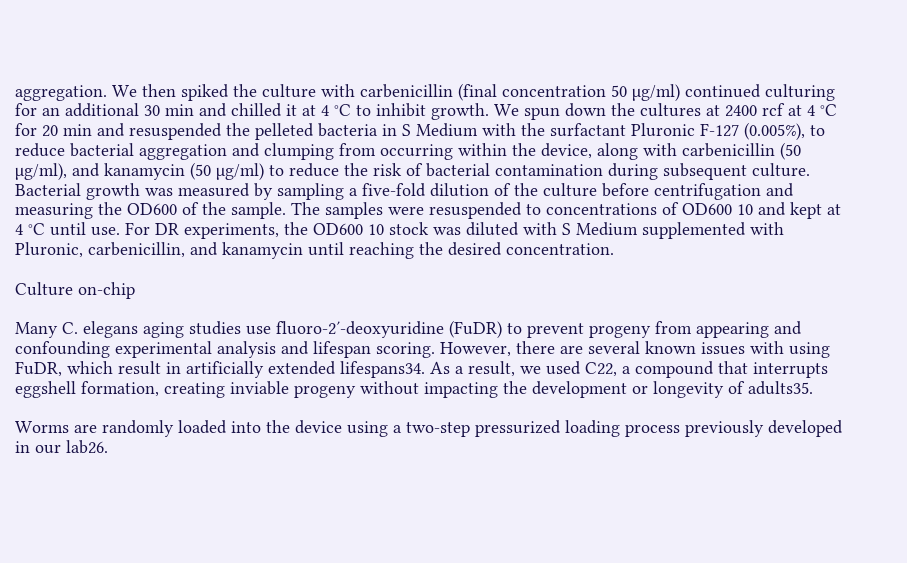aggregation. We then spiked the culture with carbenicillin (final concentration 50 µg/ml) continued culturing for an additional 30 min and chilled it at 4 °C to inhibit growth. We spun down the cultures at 2400 rcf at 4 °C for 20 min and resuspended the pelleted bacteria in S Medium with the surfactant Pluronic F-127 (0.005%), to reduce bacterial aggregation and clumping from occurring within the device, along with carbenicillin (50 µg/ml), and kanamycin (50 µg/ml) to reduce the risk of bacterial contamination during subsequent culture. Bacterial growth was measured by sampling a five-fold dilution of the culture before centrifugation and measuring the OD600 of the sample. The samples were resuspended to concentrations of OD600 10 and kept at 4 °C until use. For DR experiments, the OD600 10 stock was diluted with S Medium supplemented with Pluronic, carbenicillin, and kanamycin until reaching the desired concentration.

Culture on-chip

Many C. elegans aging studies use fluoro-2′-deoxyuridine (FuDR) to prevent progeny from appearing and confounding experimental analysis and lifespan scoring. However, there are several known issues with using FuDR, which result in artificially extended lifespans34. As a result, we used C22, a compound that interrupts eggshell formation, creating inviable progeny without impacting the development or longevity of adults35.

Worms are randomly loaded into the device using a two-step pressurized loading process previously developed in our lab26.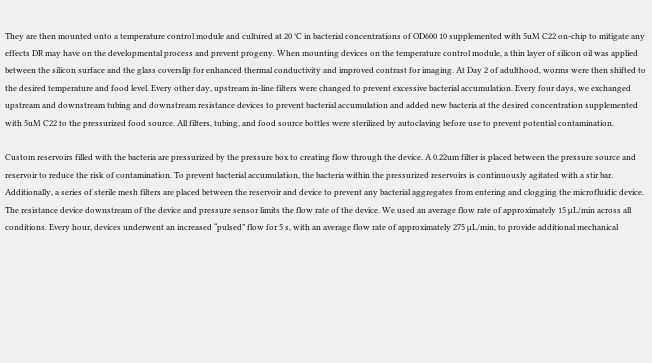They are then mounted onto a temperature control module and cultured at 20 °C in bacterial concentrations of OD600 10 supplemented with 5uM C22 on-chip to mitigate any effects DR may have on the developmental process and prevent progeny. When mounting devices on the temperature control module, a thin layer of silicon oil was applied between the silicon surface and the glass coverslip for enhanced thermal conductivity and improved contrast for imaging. At Day 2 of adulthood, worms were then shifted to the desired temperature and food level. Every other day, upstream in-line filters were changed to prevent excessive bacterial accumulation. Every four days, we exchanged upstream and downstream tubing and downstream resistance devices to prevent bacterial accumulation and added new bacteria at the desired concentration supplemented with 5uM C22 to the pressurized food source. All filters, tubing, and food source bottles were sterilized by autoclaving before use to prevent potential contamination.

Custom reservoirs filled with the bacteria are pressurized by the pressure box to creating flow through the device. A 0.22um filter is placed between the pressure source and reservoir to reduce the risk of contamination. To prevent bacterial accumulation, the bacteria within the pressurized reservoirs is continuously agitated with a stir bar. Additionally, a series of sterile mesh filters are placed between the reservoir and device to prevent any bacterial aggregates from entering and clogging the microfluidic device. The resistance device downstream of the device and pressure sensor limits the flow rate of the device. We used an average flow rate of approximately 15 µL/min across all conditions. Every hour, devices underwent an increased “pulsed” flow for 5 s, with an average flow rate of approximately 275 µL/min, to provide additional mechanical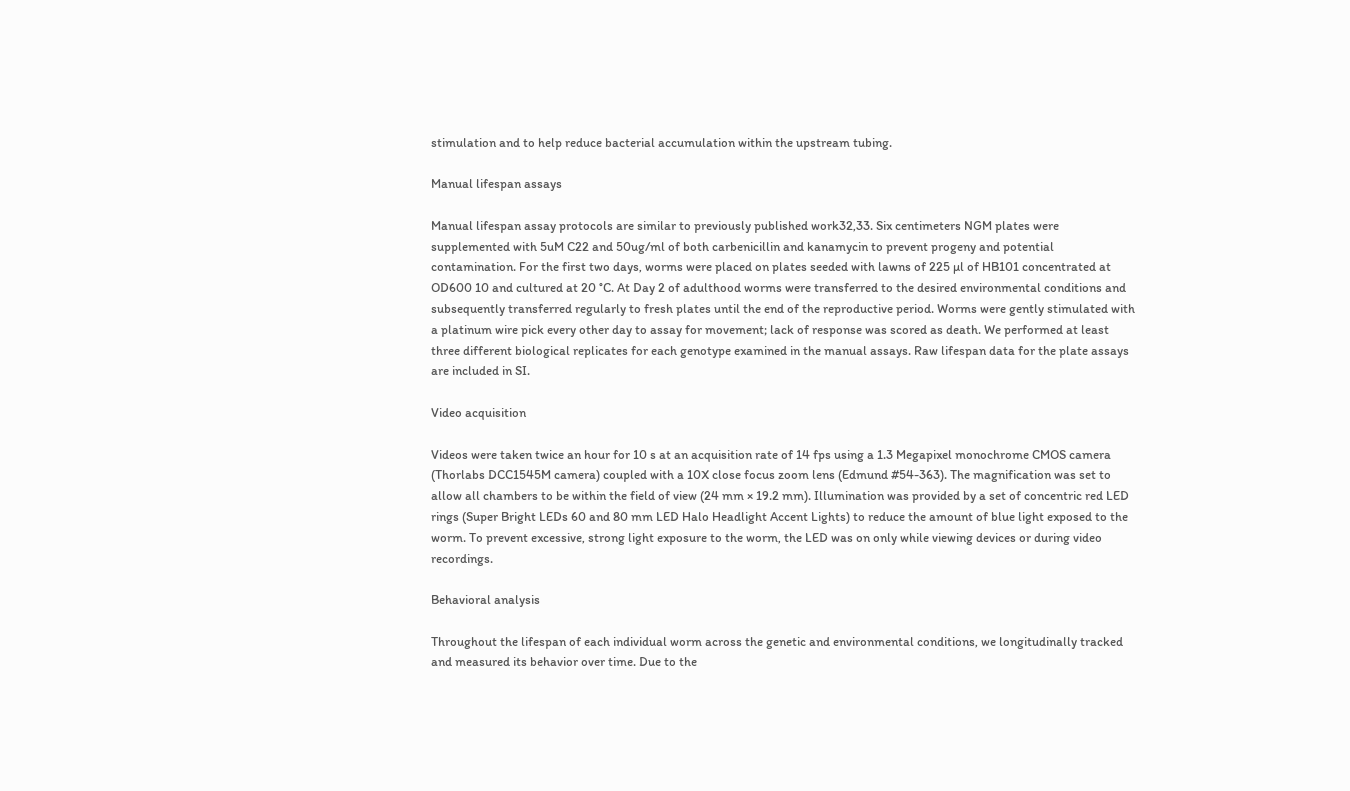stimulation and to help reduce bacterial accumulation within the upstream tubing.

Manual lifespan assays

Manual lifespan assay protocols are similar to previously published work32,33. Six centimeters NGM plates were supplemented with 5uM C22 and 50ug/ml of both carbenicillin and kanamycin to prevent progeny and potential contamination. For the first two days, worms were placed on plates seeded with lawns of 225 µl of HB101 concentrated at OD600 10 and cultured at 20 °C. At Day 2 of adulthood worms were transferred to the desired environmental conditions and subsequently transferred regularly to fresh plates until the end of the reproductive period. Worms were gently stimulated with a platinum wire pick every other day to assay for movement; lack of response was scored as death. We performed at least three different biological replicates for each genotype examined in the manual assays. Raw lifespan data for the plate assays are included in SI.

Video acquisition

Videos were taken twice an hour for 10 s at an acquisition rate of 14 fps using a 1.3 Megapixel monochrome CMOS camera (Thorlabs DCC1545M camera) coupled with a 10X close focus zoom lens (Edmund #54-363). The magnification was set to allow all chambers to be within the field of view (24 mm × 19.2 mm). Illumination was provided by a set of concentric red LED rings (Super Bright LEDs 60 and 80 mm LED Halo Headlight Accent Lights) to reduce the amount of blue light exposed to the worm. To prevent excessive, strong light exposure to the worm, the LED was on only while viewing devices or during video recordings.

Behavioral analysis

Throughout the lifespan of each individual worm across the genetic and environmental conditions, we longitudinally tracked and measured its behavior over time. Due to the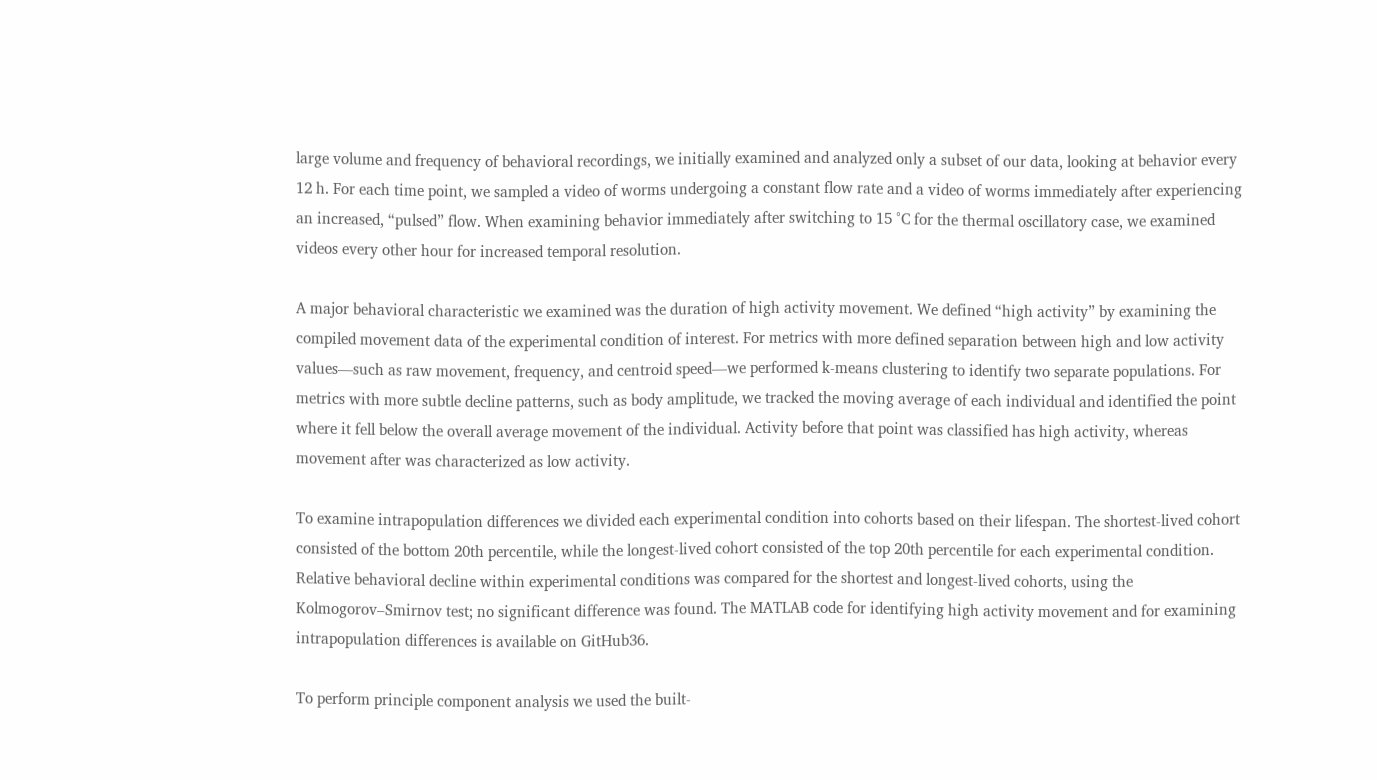large volume and frequency of behavioral recordings, we initially examined and analyzed only a subset of our data, looking at behavior every 12 h. For each time point, we sampled a video of worms undergoing a constant flow rate and a video of worms immediately after experiencing an increased, “pulsed” flow. When examining behavior immediately after switching to 15 °C for the thermal oscillatory case, we examined videos every other hour for increased temporal resolution.

A major behavioral characteristic we examined was the duration of high activity movement. We defined “high activity” by examining the compiled movement data of the experimental condition of interest. For metrics with more defined separation between high and low activity values—such as raw movement, frequency, and centroid speed—we performed k-means clustering to identify two separate populations. For metrics with more subtle decline patterns, such as body amplitude, we tracked the moving average of each individual and identified the point where it fell below the overall average movement of the individual. Activity before that point was classified has high activity, whereas movement after was characterized as low activity.

To examine intrapopulation differences we divided each experimental condition into cohorts based on their lifespan. The shortest-lived cohort consisted of the bottom 20th percentile, while the longest-lived cohort consisted of the top 20th percentile for each experimental condition. Relative behavioral decline within experimental conditions was compared for the shortest and longest-lived cohorts, using the Kolmogorov–Smirnov test; no significant difference was found. The MATLAB code for identifying high activity movement and for examining intrapopulation differences is available on GitHub36.

To perform principle component analysis we used the built-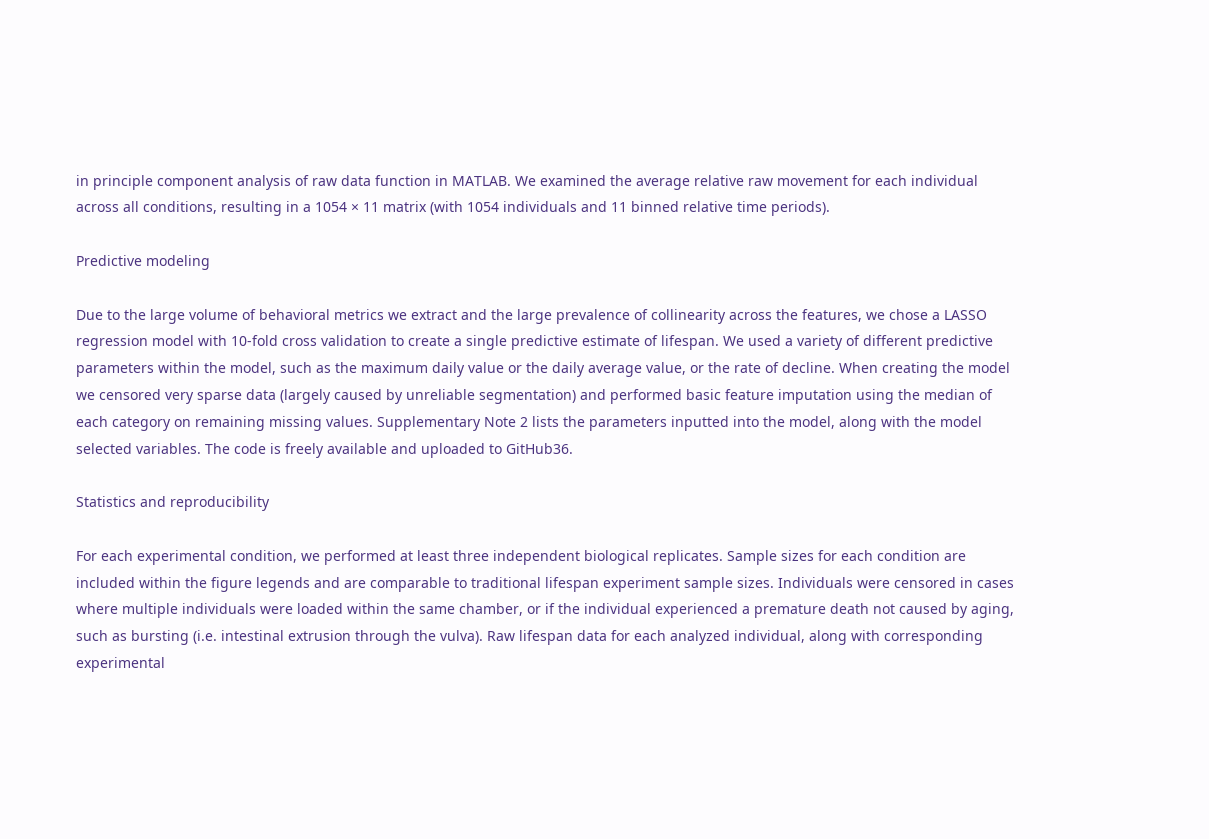in principle component analysis of raw data function in MATLAB. We examined the average relative raw movement for each individual across all conditions, resulting in a 1054 × 11 matrix (with 1054 individuals and 11 binned relative time periods).

Predictive modeling

Due to the large volume of behavioral metrics we extract and the large prevalence of collinearity across the features, we chose a LASSO regression model with 10-fold cross validation to create a single predictive estimate of lifespan. We used a variety of different predictive parameters within the model, such as the maximum daily value or the daily average value, or the rate of decline. When creating the model we censored very sparse data (largely caused by unreliable segmentation) and performed basic feature imputation using the median of each category on remaining missing values. Supplementary Note 2 lists the parameters inputted into the model, along with the model selected variables. The code is freely available and uploaded to GitHub36.

Statistics and reproducibility

For each experimental condition, we performed at least three independent biological replicates. Sample sizes for each condition are included within the figure legends and are comparable to traditional lifespan experiment sample sizes. Individuals were censored in cases where multiple individuals were loaded within the same chamber, or if the individual experienced a premature death not caused by aging, such as bursting (i.e. intestinal extrusion through the vulva). Raw lifespan data for each analyzed individual, along with corresponding experimental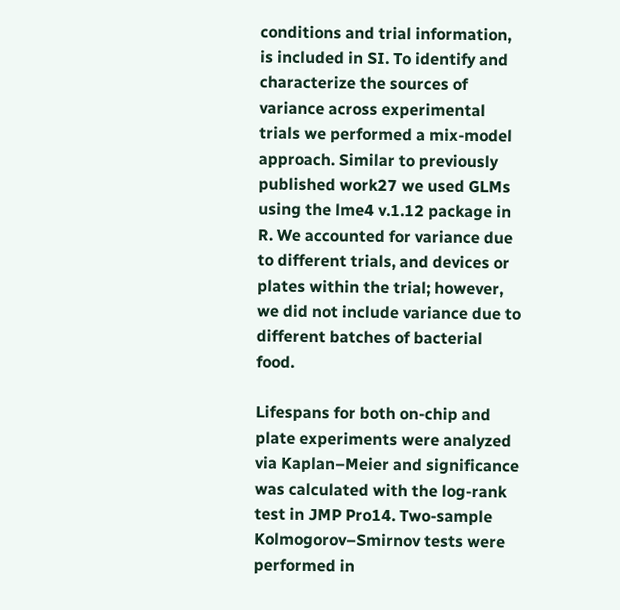conditions and trial information, is included in SI. To identify and characterize the sources of variance across experimental trials we performed a mix-model approach. Similar to previously published work27 we used GLMs using the lme4 v.1.12 package in R. We accounted for variance due to different trials, and devices or plates within the trial; however, we did not include variance due to different batches of bacterial food.

Lifespans for both on-chip and plate experiments were analyzed via Kaplan–Meier and significance was calculated with the log-rank test in JMP Pro14. Two-sample Kolmogorov–Smirnov tests were performed in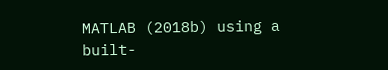MATLAB (2018b) using a built-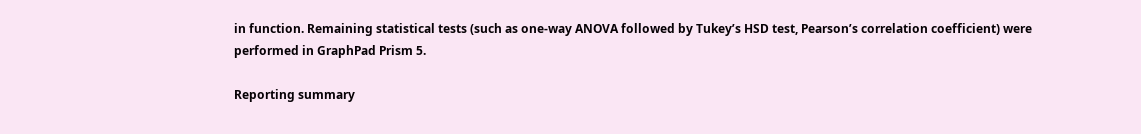in function. Remaining statistical tests (such as one-way ANOVA followed by Tukey’s HSD test, Pearson’s correlation coefficient) were performed in GraphPad Prism 5.

Reporting summary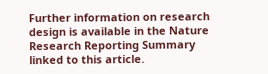Further information on research design is available in the Nature Research Reporting Summary linked to this article.